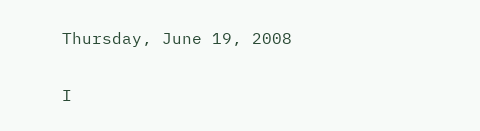Thursday, June 19, 2008

I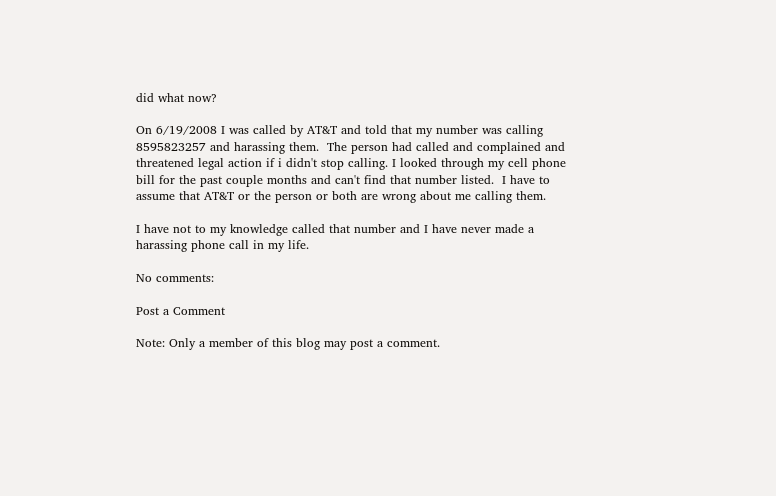did what now?

On 6/19/2008 I was called by AT&T and told that my number was calling 8595823257 and harassing them.  The person had called and complained and threatened legal action if i didn't stop calling. I looked through my cell phone bill for the past couple months and can't find that number listed.  I have to assume that AT&T or the person or both are wrong about me calling them.

I have not to my knowledge called that number and I have never made a harassing phone call in my life.

No comments:

Post a Comment

Note: Only a member of this blog may post a comment.